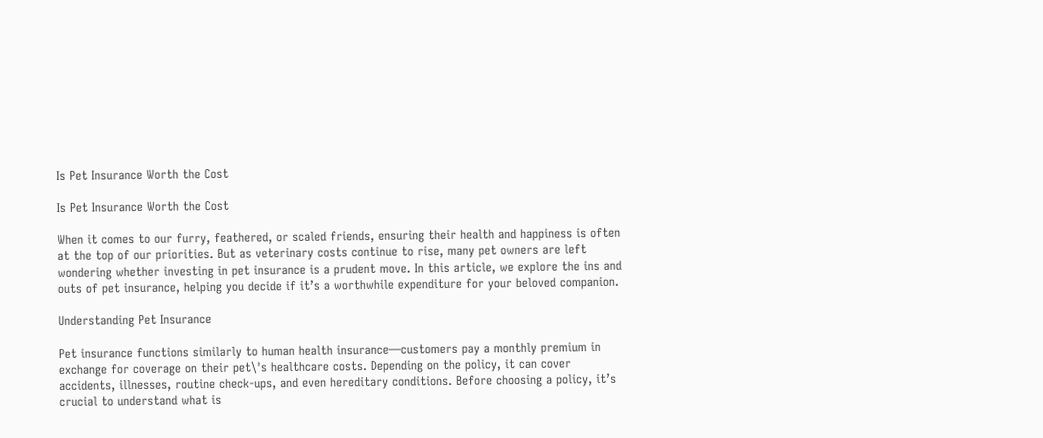Is Pet Insurance Worth the Cost

Is Pet Insurance Worth the Cost

When it comes to our furry, feathered, or scaled friends, ensuring their health and happiness is often at the top of our priorities. But as veterinary costs continue to rise, many pet owners are left wondering whether investing in pet insurance is a prudent move. In this article, we explore the ins and outs of pet insurance, helping you decide if it’s a worthwhile expenditure for your beloved companion.

Understanding Pet Insurance

Pet insurance functions similarly to human health insurance—customers pay a monthly premium in exchange for coverage on their pet\'s healthcare costs. Depending on the policy, it can cover accidents, illnesses, routine check-ups, and even hereditary conditions. Before choosing a policy, it’s crucial to understand what is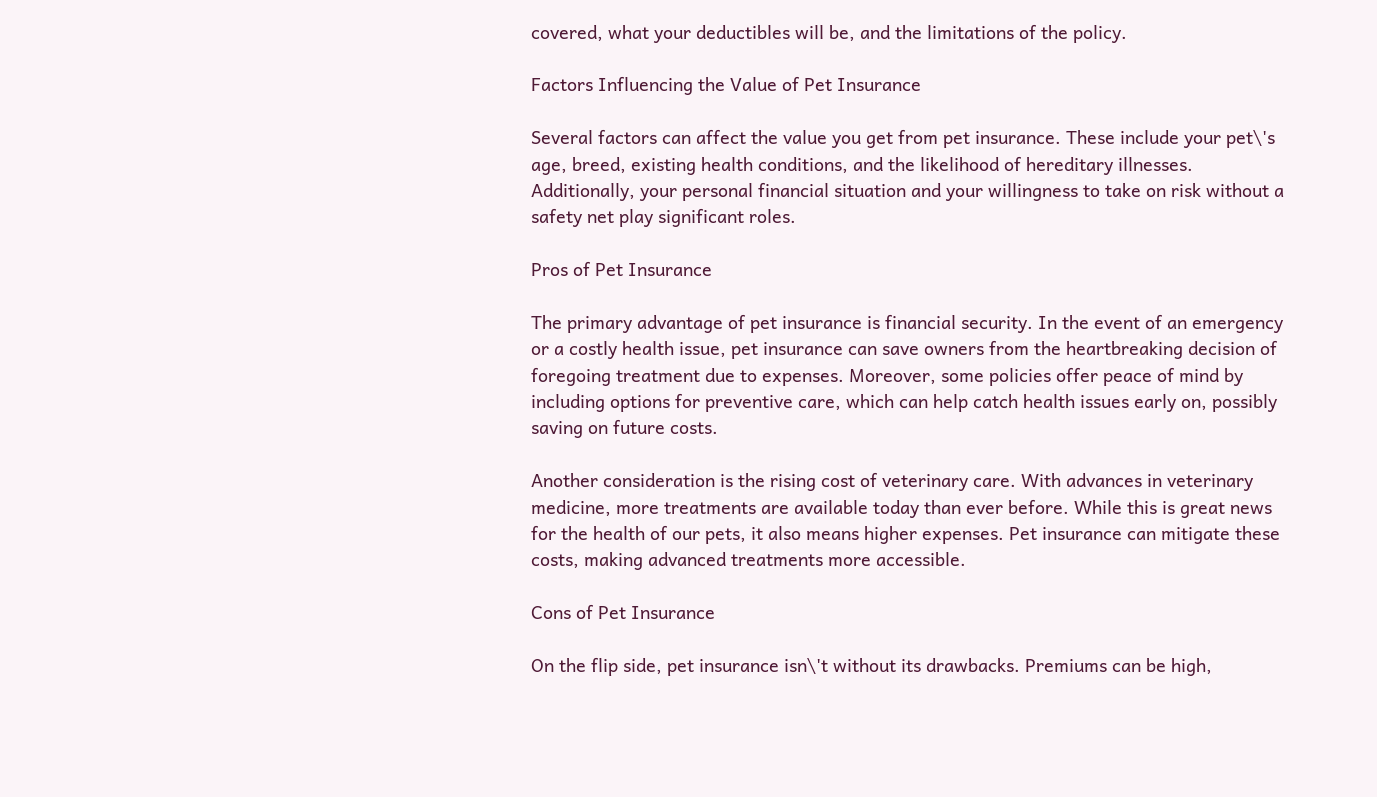covered, what your deductibles will be, and the limitations of the policy.

Factors Influencing the Value of Pet Insurance

Several factors can affect the value you get from pet insurance. These include your pet\'s age, breed, existing health conditions, and the likelihood of hereditary illnesses. Additionally, your personal financial situation and your willingness to take on risk without a safety net play significant roles.

Pros of Pet Insurance

The primary advantage of pet insurance is financial security. In the event of an emergency or a costly health issue, pet insurance can save owners from the heartbreaking decision of foregoing treatment due to expenses. Moreover, some policies offer peace of mind by including options for preventive care, which can help catch health issues early on, possibly saving on future costs.

Another consideration is the rising cost of veterinary care. With advances in veterinary medicine, more treatments are available today than ever before. While this is great news for the health of our pets, it also means higher expenses. Pet insurance can mitigate these costs, making advanced treatments more accessible.

Cons of Pet Insurance

On the flip side, pet insurance isn\'t without its drawbacks. Premiums can be high,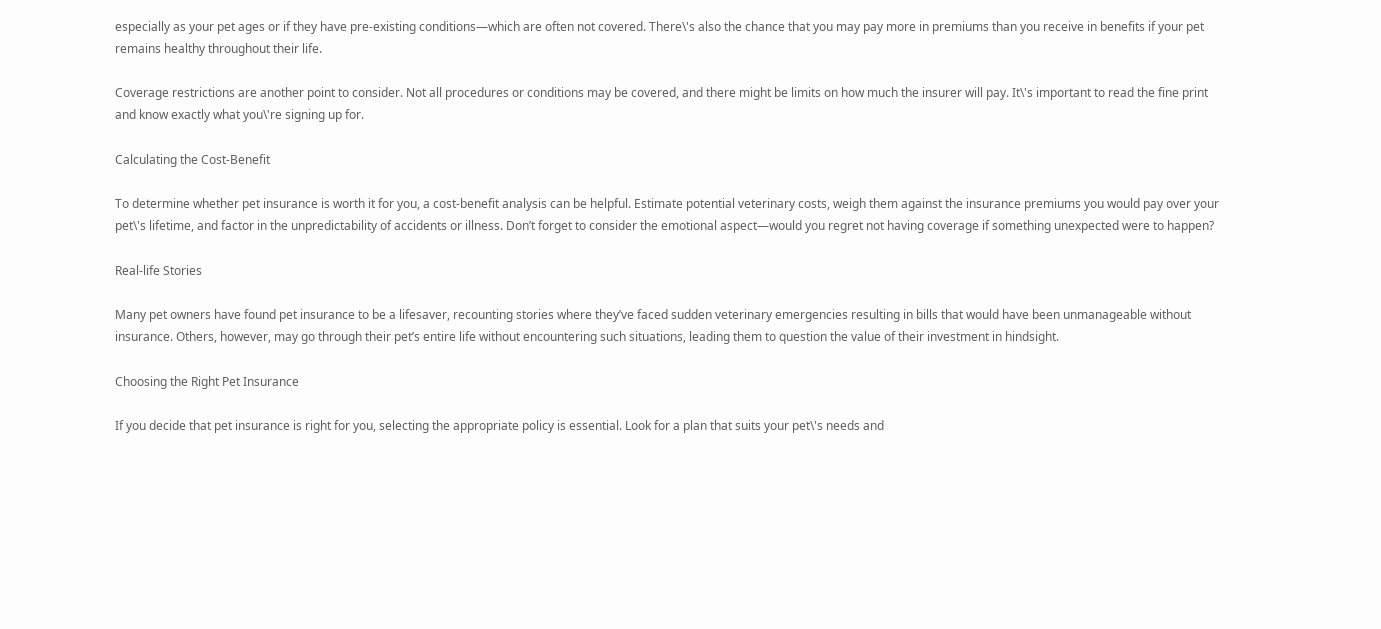especially as your pet ages or if they have pre-existing conditions—which are often not covered. There\'s also the chance that you may pay more in premiums than you receive in benefits if your pet remains healthy throughout their life.

Coverage restrictions are another point to consider. Not all procedures or conditions may be covered, and there might be limits on how much the insurer will pay. It\'s important to read the fine print and know exactly what you\'re signing up for.

Calculating the Cost-Benefit

To determine whether pet insurance is worth it for you, a cost-benefit analysis can be helpful. Estimate potential veterinary costs, weigh them against the insurance premiums you would pay over your pet\'s lifetime, and factor in the unpredictability of accidents or illness. Don’t forget to consider the emotional aspect—would you regret not having coverage if something unexpected were to happen?

Real-life Stories

Many pet owners have found pet insurance to be a lifesaver, recounting stories where they’ve faced sudden veterinary emergencies resulting in bills that would have been unmanageable without insurance. Others, however, may go through their pet’s entire life without encountering such situations, leading them to question the value of their investment in hindsight.

Choosing the Right Pet Insurance

If you decide that pet insurance is right for you, selecting the appropriate policy is essential. Look for a plan that suits your pet\'s needs and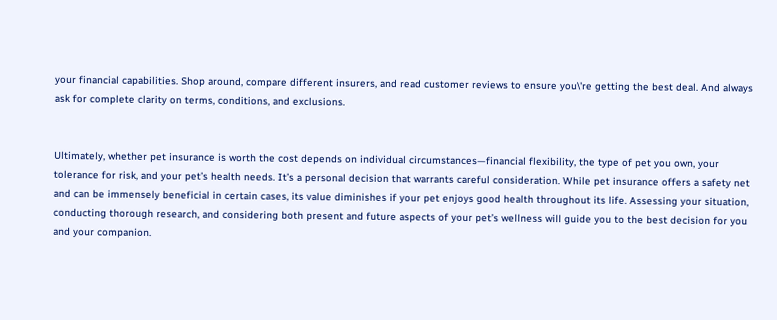your financial capabilities. Shop around, compare different insurers, and read customer reviews to ensure you\'re getting the best deal. And always ask for complete clarity on terms, conditions, and exclusions.


Ultimately, whether pet insurance is worth the cost depends on individual circumstances—financial flexibility, the type of pet you own, your tolerance for risk, and your pet’s health needs. It’s a personal decision that warrants careful consideration. While pet insurance offers a safety net and can be immensely beneficial in certain cases, its value diminishes if your pet enjoys good health throughout its life. Assessing your situation, conducting thorough research, and considering both present and future aspects of your pet’s wellness will guide you to the best decision for you and your companion.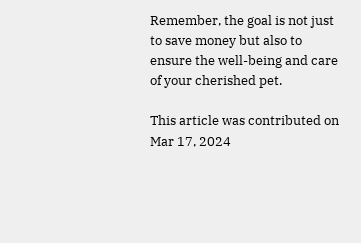Remember, the goal is not just to save money but also to ensure the well-being and care of your cherished pet.

This article was contributed on Mar 17, 2024